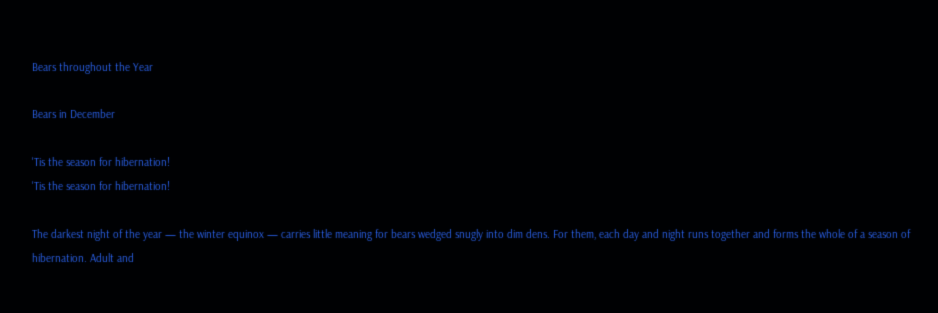Bears throughout the Year

Bears in December

'Tis the season for hibernation!
'Tis the season for hibernation!

The darkest night of the year — the winter equinox — carries little meaning for bears wedged snugly into dim dens. For them, each day and night runs together and forms the whole of a season of hibernation. Adult and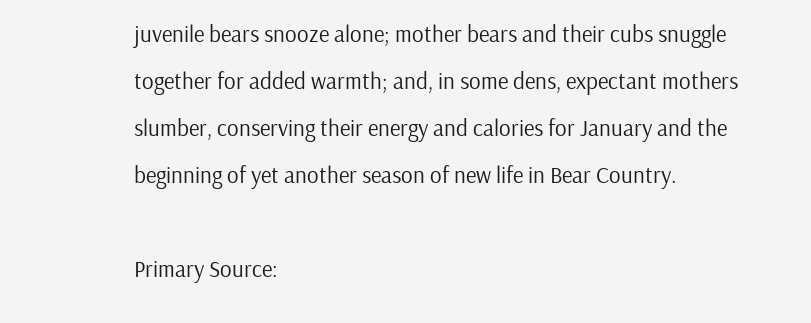juvenile bears snooze alone; mother bears and their cubs snuggle together for added warmth; and, in some dens, expectant mothers slumber, conserving their energy and calories for January and the beginning of yet another season of new life in Bear Country.

Primary Source: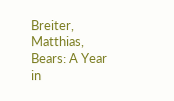Breiter, Matthias, Bears: A Year in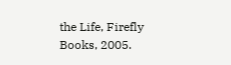the Life, Firefly Books, 2005.